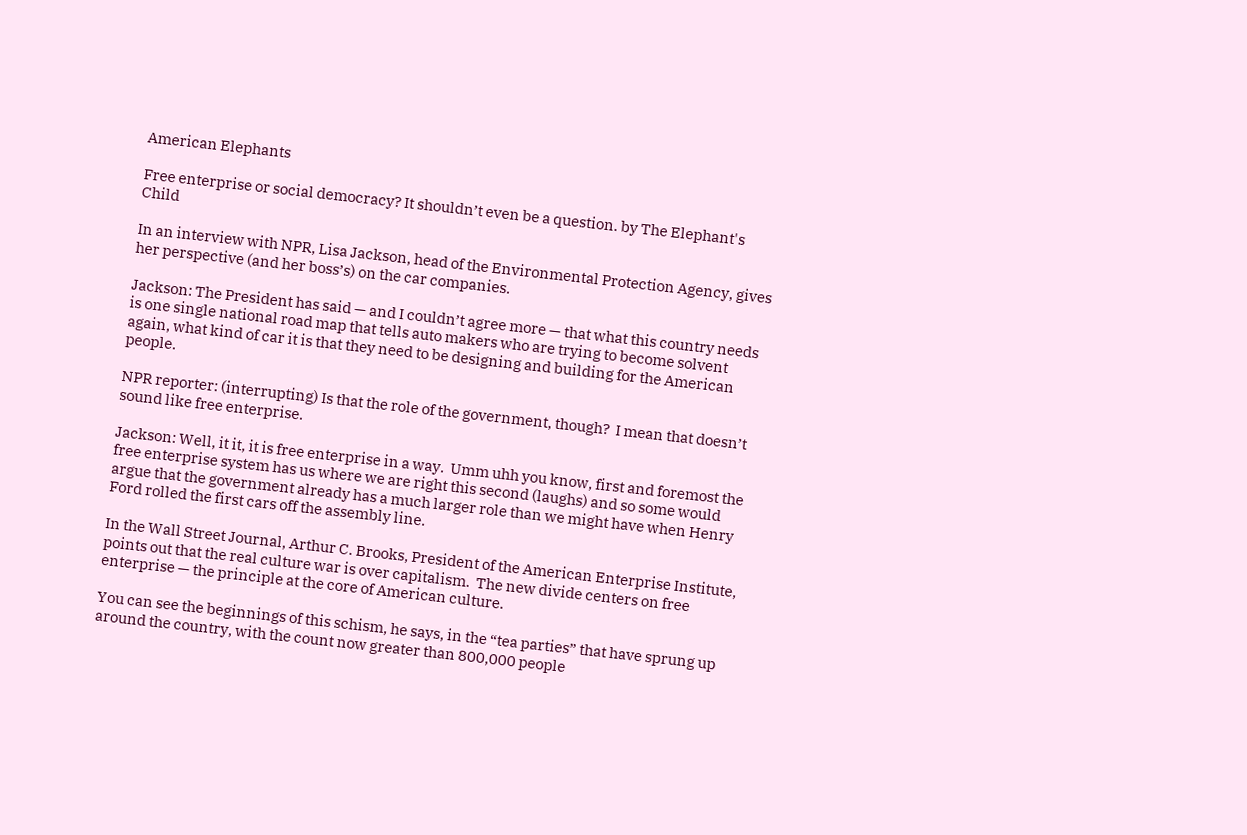American Elephants

Free enterprise or social democracy? It shouldn’t even be a question. by The Elephant's Child

In an interview with NPR, Lisa Jackson, head of the Environmental Protection Agency, gives her perspective (and her boss’s) on the car companies.

Jackson: The President has said — and I couldn’t agree more — that what this country needs is one single national road map that tells auto makers who are trying to become solvent again, what kind of car it is that they need to be designing and building for the American people.

NPR reporter: (interrupting) Is that the role of the government, though?  I mean that doesn’t sound like free enterprise.

Jackson: Well, it it, it is free enterprise in a way.  Umm uhh you know, first and foremost the free enterprise system has us where we are right this second (laughs) and so some would argue that the government already has a much larger role than we might have when Henry Ford rolled the first cars off the assembly line.

In the Wall Street Journal, Arthur C. Brooks, President of the American Enterprise Institute, points out that the real culture war is over capitalism.  The new divide centers on free enterprise — the principle at the core of American culture.

You can see the beginnings of this schism, he says, in the “tea parties” that have sprung up around the country, with the count now greater than 800,000 people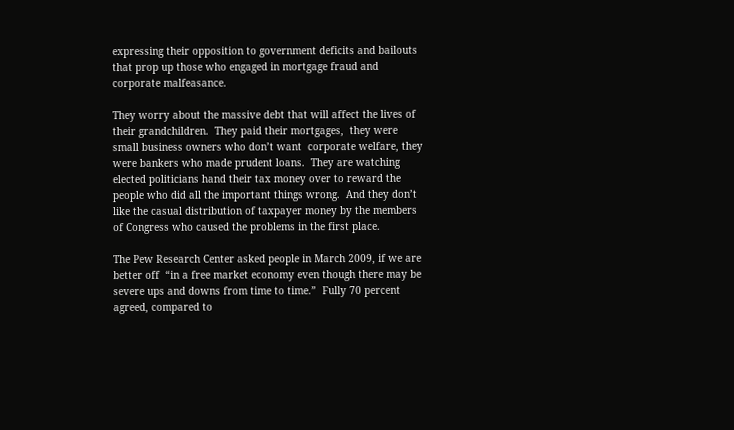expressing their opposition to government deficits and bailouts that prop up those who engaged in mortgage fraud and corporate malfeasance.

They worry about the massive debt that will affect the lives of their grandchildren.  They paid their mortgages,  they were small business owners who don’t want  corporate welfare, they were bankers who made prudent loans.  They are watching elected politicians hand their tax money over to reward the people who did all the important things wrong.  And they don’t like the casual distribution of taxpayer money by the members of Congress who caused the problems in the first place.

The Pew Research Center asked people in March 2009, if we are better off  “in a free market economy even though there may be severe ups and downs from time to time.”  Fully 70 percent agreed, compared to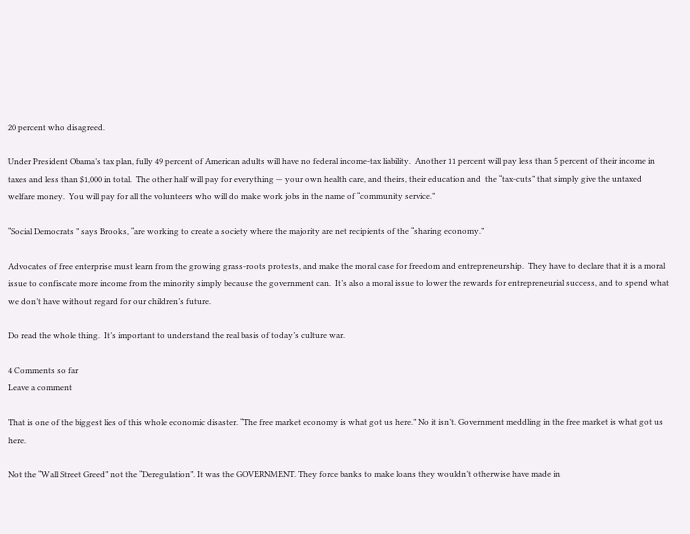20 percent who disagreed.

Under President Obama’s tax plan, fully 49 percent of American adults will have no federal income-tax liability.  Another 11 percent will pay less than 5 percent of their income in taxes and less than $1,000 in total.  The other half will pay for everything — your own health care, and theirs, their education and  the “tax-cuts” that simply give the untaxed welfare money.  You will pay for all the volunteers who will do make work jobs in the name of “community service.”

“Social Democrats ” says Brooks, “are working to create a society where the majority are net recipients of the “sharing economy.”

Advocates of free enterprise must learn from the growing grass-roots protests, and make the moral case for freedom and entrepreneurship.  They have to declare that it is a moral issue to confiscate more income from the minority simply because the government can.  It’s also a moral issue to lower the rewards for entrepreneurial success, and to spend what we don’t have without regard for our children’s future.

Do read the whole thing.  It’s important to understand the real basis of today’s culture war.

4 Comments so far
Leave a comment

That is one of the biggest lies of this whole economic disaster. “The free market economy is what got us here.” No it isn’t. Government meddling in the free market is what got us here.

Not the “Wall Street Greed” not the “Deregulation”. It was the GOVERNMENT. They force banks to make loans they wouldn’t otherwise have made in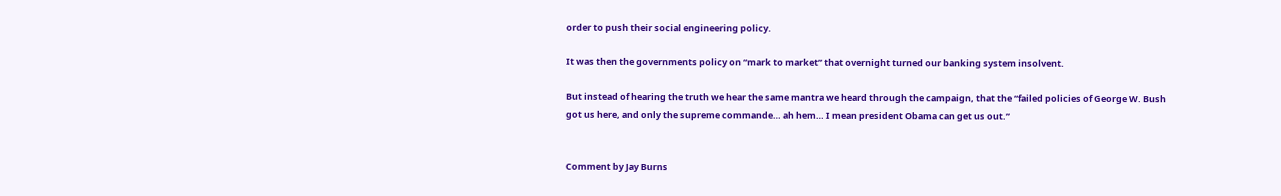order to push their social engineering policy.

It was then the governments policy on “mark to market” that overnight turned our banking system insolvent.

But instead of hearing the truth we hear the same mantra we heard through the campaign, that the “failed policies of George W. Bush got us here, and only the supreme commande… ah hem… I mean president Obama can get us out.”


Comment by Jay Burns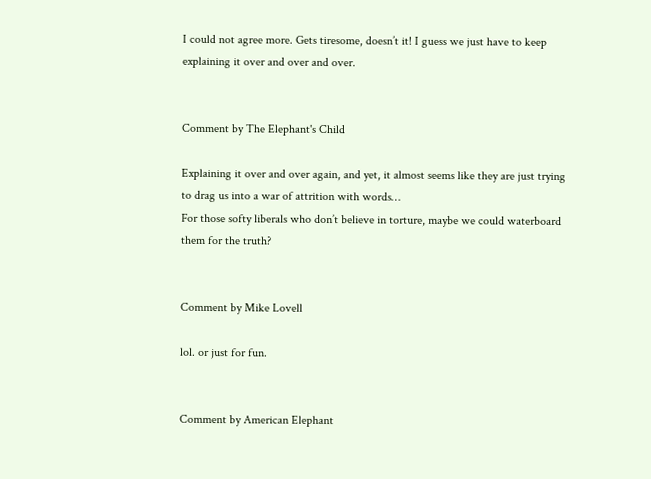I could not agree more. Gets tiresome, doesn’t it! I guess we just have to keep explaining it over and over and over.


Comment by The Elephant's Child

Explaining it over and over again, and yet, it almost seems like they are just trying to drag us into a war of attrition with words…
For those softy liberals who don’t believe in torture, maybe we could waterboard them for the truth?


Comment by Mike Lovell

lol. or just for fun.


Comment by American Elephant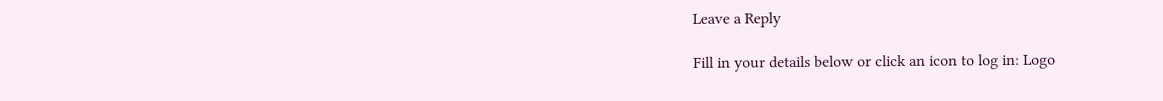Leave a Reply

Fill in your details below or click an icon to log in: Logo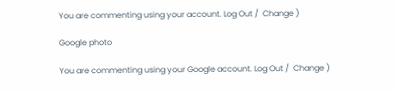You are commenting using your account. Log Out /  Change )

Google photo

You are commenting using your Google account. Log Out /  Change )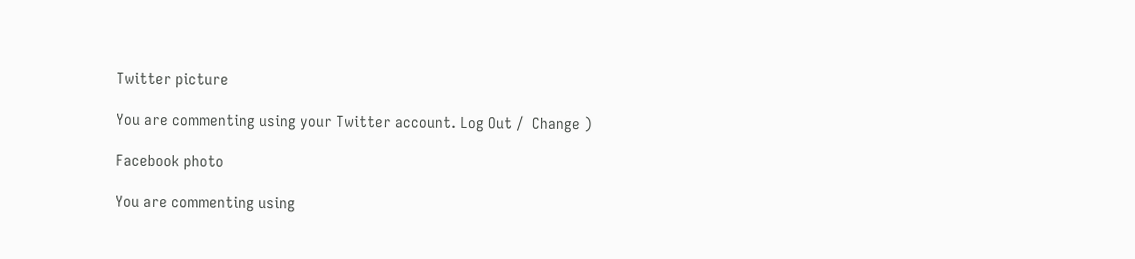Twitter picture

You are commenting using your Twitter account. Log Out /  Change )

Facebook photo

You are commenting using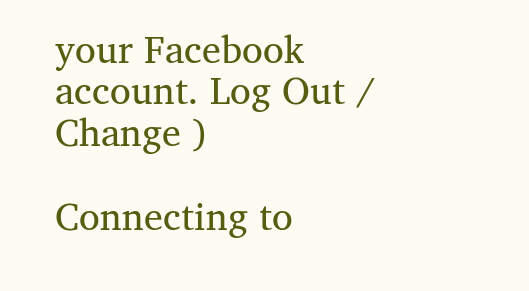your Facebook account. Log Out /  Change )

Connecting to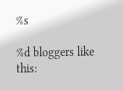%s

%d bloggers like this: